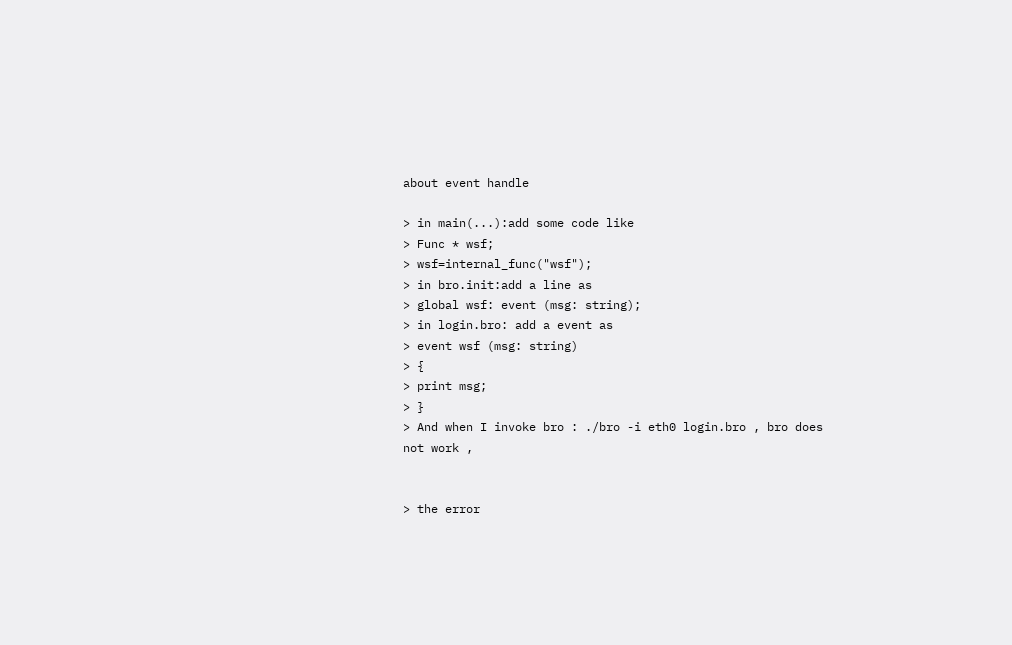about event handle

> in main(...):add some code like
> Func * wsf;
> wsf=internal_func("wsf");
> in bro.init:add a line as
> global wsf: event (msg: string);
> in login.bro: add a event as
> event wsf (msg: string)
> {
> print msg;
> }
> And when I invoke bro : ./bro -i eth0 login.bro , bro does not work ,


> the error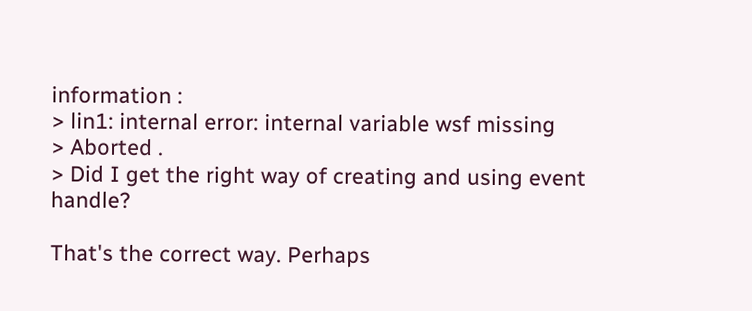information :
> lin1: internal error: internal variable wsf missing
> Aborted .
> Did I get the right way of creating and using event handle?

That's the correct way. Perhaps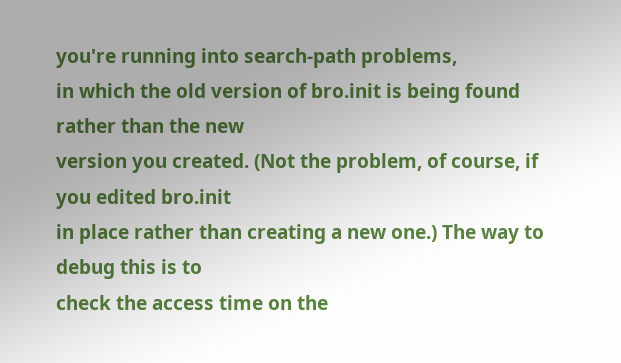you're running into search-path problems,
in which the old version of bro.init is being found rather than the new
version you created. (Not the problem, of course, if you edited bro.init
in place rather than creating a new one.) The way to debug this is to
check the access time on the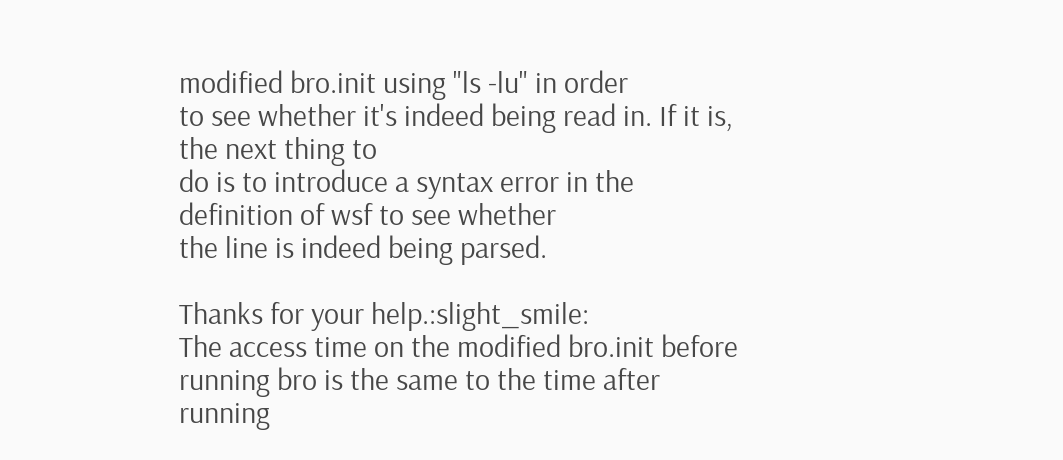modified bro.init using "ls -lu" in order
to see whether it's indeed being read in. If it is, the next thing to
do is to introduce a syntax error in the definition of wsf to see whether
the line is indeed being parsed.

Thanks for your help.:slight_smile:
The access time on the modified bro.init before running bro is the same to the time after running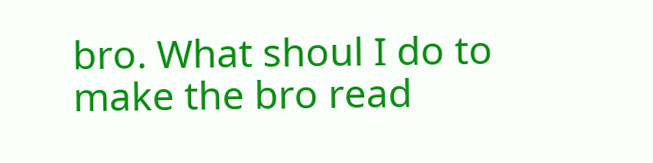bro. What shoul I do to make the bro read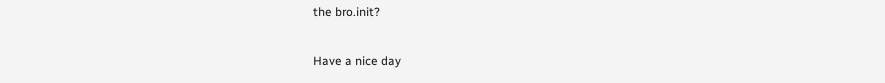the bro.init?

Have a nice day